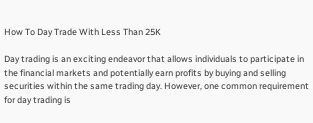How To Day Trade With Less Than 25K

Day trading is an exciting endeavor that allows individuals to participate in the financial markets and potentially earn profits by buying and selling securities within the same trading day. However, one common requirement for day trading is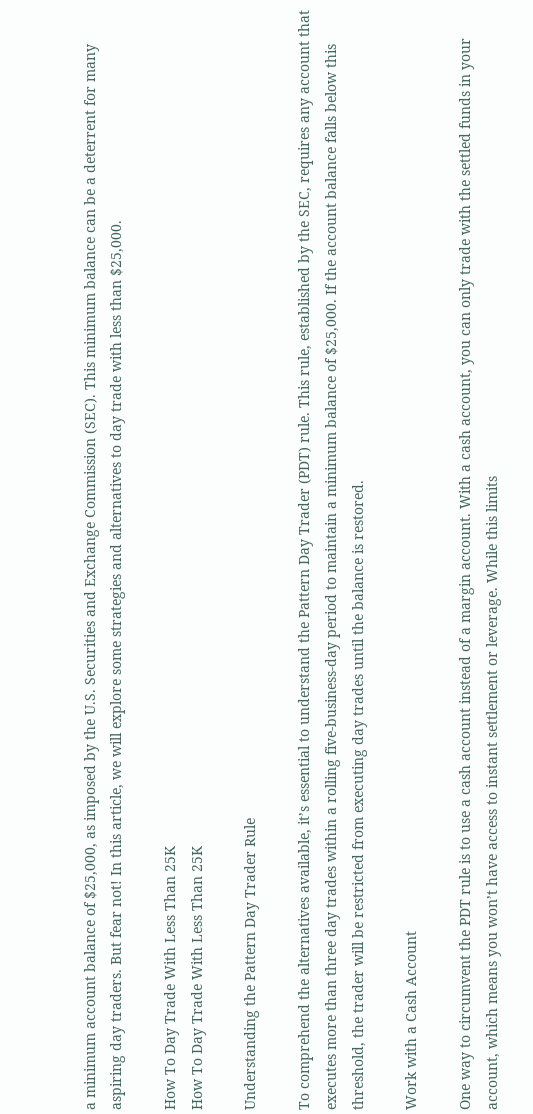a minimum account balance of $25,000, as imposed by the U.S. Securities and Exchange Commission (SEC). This minimum balance can be a deterrent for many aspiring day traders. But fear not! In this article, we will explore some strategies and alternatives to day trade with less than $25,000.

How To Day Trade With Less Than 25K
How To Day Trade With Less Than 25K

Understanding the Pattern Day Trader Rule

To comprehend the alternatives available, it’s essential to understand the Pattern Day Trader (PDT) rule. This rule, established by the SEC, requires any account that executes more than three day trades within a rolling five-business-day period to maintain a minimum balance of $25,000. If the account balance falls below this threshold, the trader will be restricted from executing day trades until the balance is restored.

Work with a Cash Account

One way to circumvent the PDT rule is to use a cash account instead of a margin account. With a cash account, you can only trade with the settled funds in your account, which means you won’t have access to instant settlement or leverage. While this limits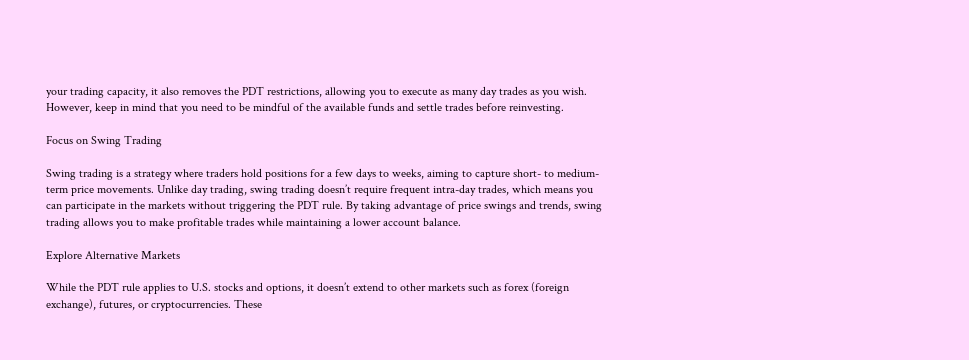your trading capacity, it also removes the PDT restrictions, allowing you to execute as many day trades as you wish. However, keep in mind that you need to be mindful of the available funds and settle trades before reinvesting.

Focus on Swing Trading

Swing trading is a strategy where traders hold positions for a few days to weeks, aiming to capture short- to medium-term price movements. Unlike day trading, swing trading doesn’t require frequent intra-day trades, which means you can participate in the markets without triggering the PDT rule. By taking advantage of price swings and trends, swing trading allows you to make profitable trades while maintaining a lower account balance.

Explore Alternative Markets

While the PDT rule applies to U.S. stocks and options, it doesn’t extend to other markets such as forex (foreign exchange), futures, or cryptocurrencies. These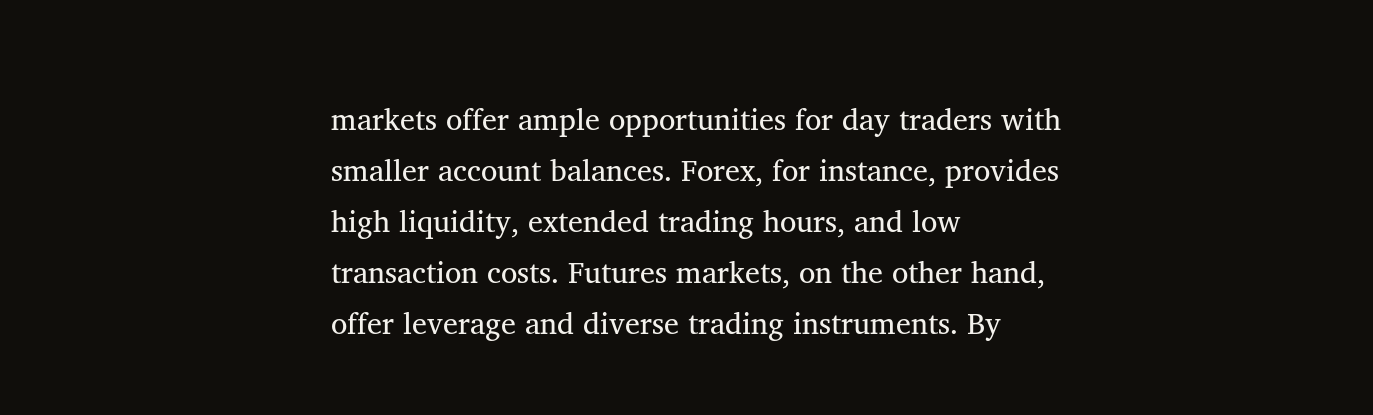markets offer ample opportunities for day traders with smaller account balances. Forex, for instance, provides high liquidity, extended trading hours, and low transaction costs. Futures markets, on the other hand, offer leverage and diverse trading instruments. By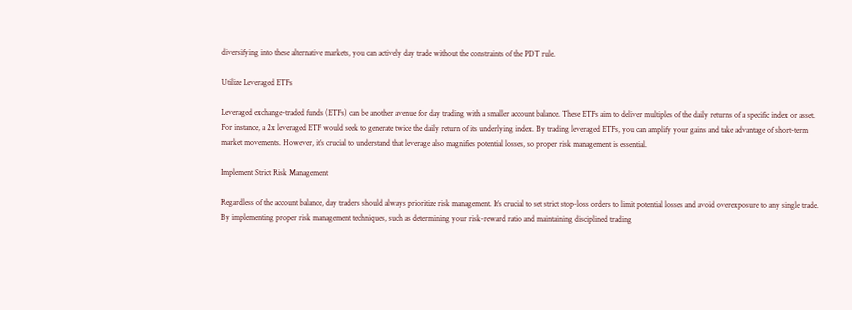diversifying into these alternative markets, you can actively day trade without the constraints of the PDT rule.

Utilize Leveraged ETFs

Leveraged exchange-traded funds (ETFs) can be another avenue for day trading with a smaller account balance. These ETFs aim to deliver multiples of the daily returns of a specific index or asset. For instance, a 2x leveraged ETF would seek to generate twice the daily return of its underlying index. By trading leveraged ETFs, you can amplify your gains and take advantage of short-term market movements. However, it’s crucial to understand that leverage also magnifies potential losses, so proper risk management is essential.

Implement Strict Risk Management

Regardless of the account balance, day traders should always prioritize risk management. It’s crucial to set strict stop-loss orders to limit potential losses and avoid overexposure to any single trade. By implementing proper risk management techniques, such as determining your risk-reward ratio and maintaining disciplined trading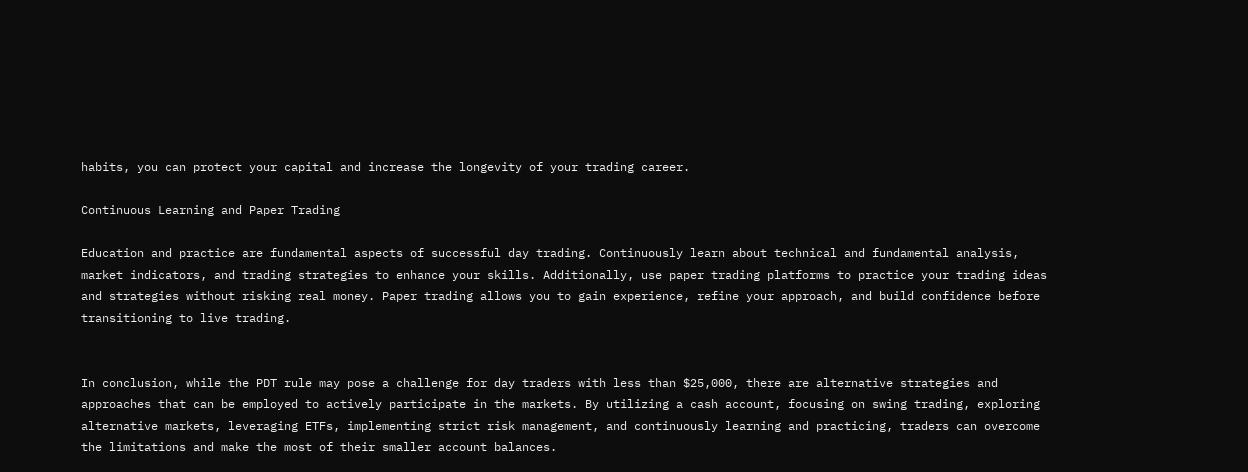habits, you can protect your capital and increase the longevity of your trading career.

Continuous Learning and Paper Trading

Education and practice are fundamental aspects of successful day trading. Continuously learn about technical and fundamental analysis, market indicators, and trading strategies to enhance your skills. Additionally, use paper trading platforms to practice your trading ideas and strategies without risking real money. Paper trading allows you to gain experience, refine your approach, and build confidence before transitioning to live trading.


In conclusion, while the PDT rule may pose a challenge for day traders with less than $25,000, there are alternative strategies and approaches that can be employed to actively participate in the markets. By utilizing a cash account, focusing on swing trading, exploring alternative markets, leveraging ETFs, implementing strict risk management, and continuously learning and practicing, traders can overcome the limitations and make the most of their smaller account balances.